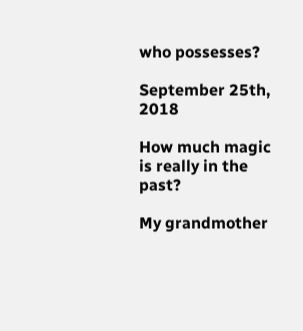who possesses?

September 25th, 2018

How much magic is really in the past?

My grandmother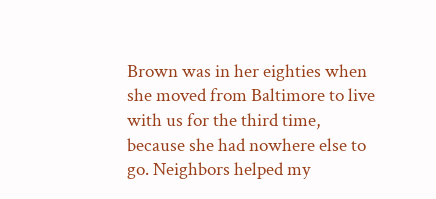Brown was in her eighties when she moved from Baltimore to live with us for the third time, because she had nowhere else to go. Neighbors helped my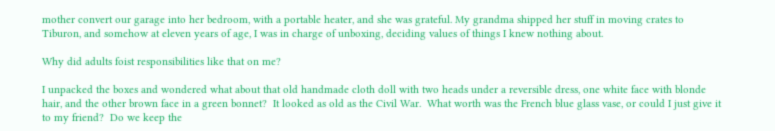mother convert our garage into her bedroom, with a portable heater, and she was grateful. My grandma shipped her stuff in moving crates to Tiburon, and somehow at eleven years of age, I was in charge of unboxing, deciding values of things I knew nothing about.

Why did adults foist responsibilities like that on me?

I unpacked the boxes and wondered what about that old handmade cloth doll with two heads under a reversible dress, one white face with blonde hair, and the other brown face in a green bonnet?  It looked as old as the Civil War.  What worth was the French blue glass vase, or could I just give it to my friend?  Do we keep the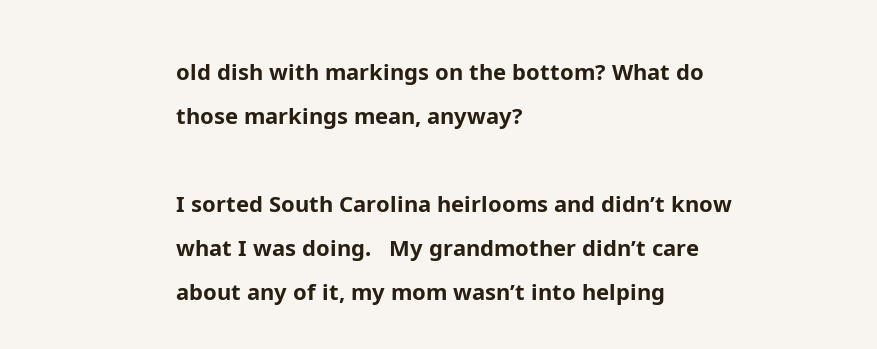old dish with markings on the bottom? What do those markings mean, anyway?

I sorted South Carolina heirlooms and didn’t know what I was doing.   My grandmother didn’t care about any of it, my mom wasn’t into helping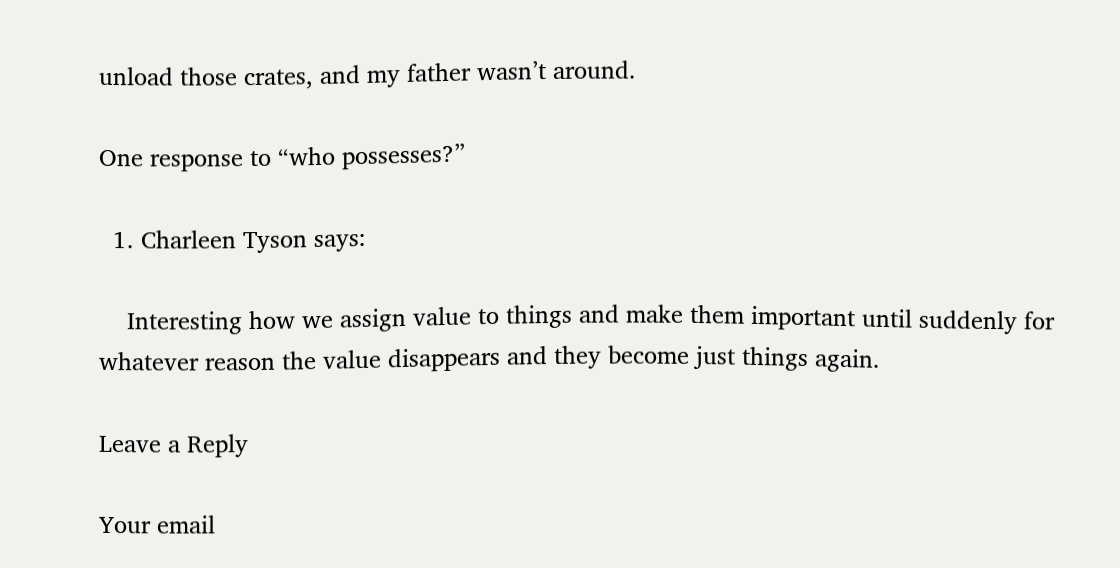unload those crates, and my father wasn’t around.

One response to “who possesses?”

  1. Charleen Tyson says:

    Interesting how we assign value to things and make them important until suddenly for whatever reason the value disappears and they become just things again.

Leave a Reply

Your email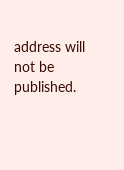address will not be published.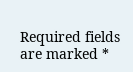Required fields are marked *